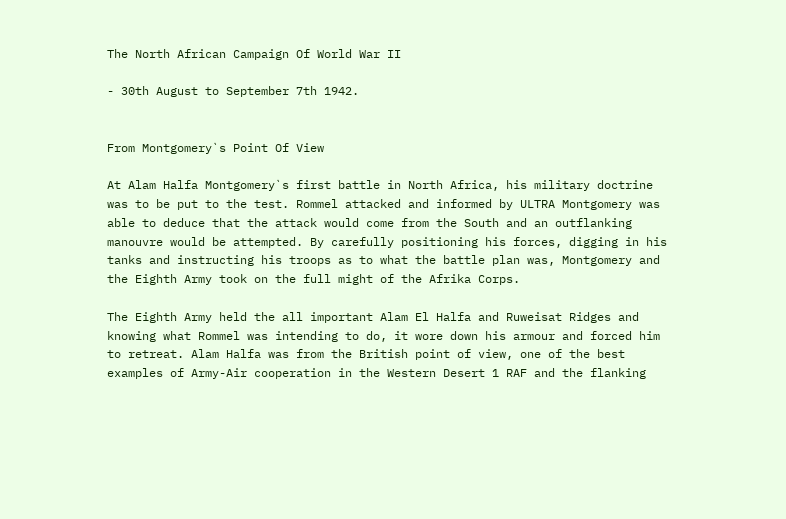The North African Campaign Of World War II

- 30th August to September 7th 1942.


From Montgomery`s Point Of View

At Alam Halfa Montgomery`s first battle in North Africa, his military doctrine was to be put to the test. Rommel attacked and informed by ULTRA Montgomery was able to deduce that the attack would come from the South and an outflanking manouvre would be attempted. By carefully positioning his forces, digging in his tanks and instructing his troops as to what the battle plan was, Montgomery and the Eighth Army took on the full might of the Afrika Corps.

The Eighth Army held the all important Alam El Halfa and Ruweisat Ridges and knowing what Rommel was intending to do, it wore down his armour and forced him to retreat. Alam Halfa was from the British point of view, one of the best examples of Army-Air cooperation in the Western Desert 1 RAF and the flanking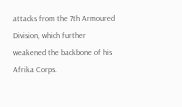attacks from the 7th Armoured Division, which further weakened the backbone of his Afrika Corps.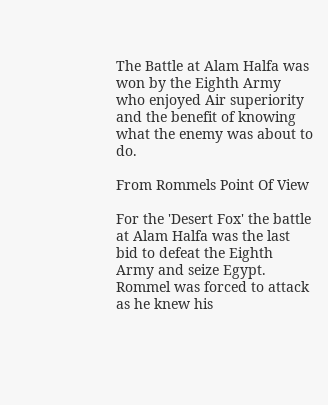The Battle at Alam Halfa was won by the Eighth Army who enjoyed Air superiority and the benefit of knowing what the enemy was about to do.

From Rommels Point Of View

For the 'Desert Fox' the battle at Alam Halfa was the last bid to defeat the Eighth Army and seize Egypt. Rommel was forced to attack as he knew his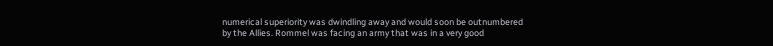numerical superiority was dwindling away and would soon be outnumbered by the Allies. Rommel was facing an army that was in a very good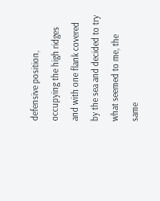defensive position, occupying the high ridges and with one flank covered by the sea and decided to try what seemed to me, the same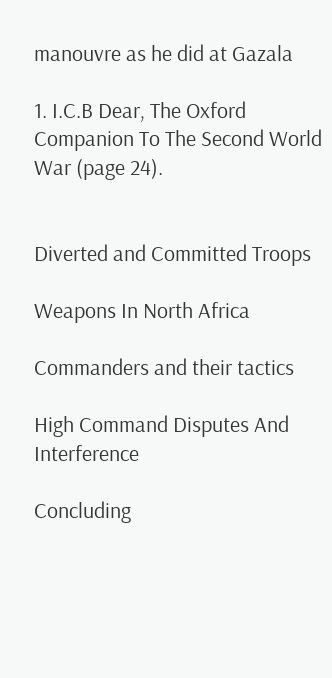manouvre as he did at Gazala

1. I.C.B Dear, The Oxford Companion To The Second World War (page 24).


Diverted and Committed Troops

Weapons In North Africa

Commanders and their tactics

High Command Disputes And Interference

Concluding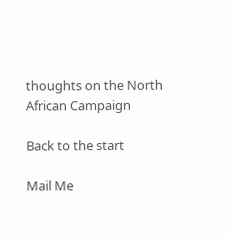thoughts on the North African Campaign

Back to the start

Mail Me